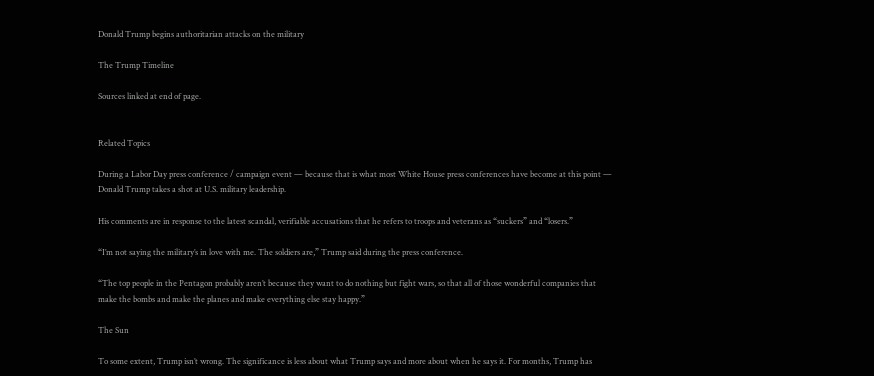Donald Trump begins authoritarian attacks on the military

The Trump Timeline

Sources linked at end of page.


Related Topics

During a Labor Day press conference / campaign event — because that is what most White House press conferences have become at this point — Donald Trump takes a shot at U.S. military leadership.

His comments are in response to the latest scandal, verifiable accusations that he refers to troops and veterans as “suckers” and “losers.”

“I’m not saying the military’s in love with me. The soldiers are,” Trump said during the press conference.

“The top people in the Pentagon probably aren’t because they want to do nothing but fight wars, so that all of those wonderful companies that make the bombs and make the planes and make everything else stay happy.”

The Sun

To some extent, Trump isn’t wrong. The significance is less about what Trump says and more about when he says it. For months, Trump has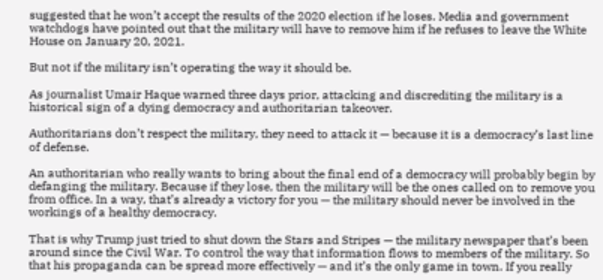suggested that he won’t accept the results of the 2020 election if he loses. Media and government watchdogs have pointed out that the military will have to remove him if he refuses to leave the White House on January 20, 2021.

But not if the military isn’t operating the way it should be.

As journalist Umair Haque warned three days prior, attacking and discrediting the military is a historical sign of a dying democracy and authoritarian takeover.

Authoritarians don’t respect the military, they need to attack it — because it is a democracy’s last line of defense.

An authoritarian who really wants to bring about the final end of a democracy will probably begin by defanging the military. Because if they lose, then the military will be the ones called on to remove you from office. In a way, that’s already a victory for you — the military should never be involved in the workings of a healthy democracy.

That is why Trump just tried to shut down the Stars and Stripes — the military newspaper that’s been around since the Civil War. To control the way that information flows to members of the military. So that his propaganda can be spread more effectively — and it’s the only game in town. If you really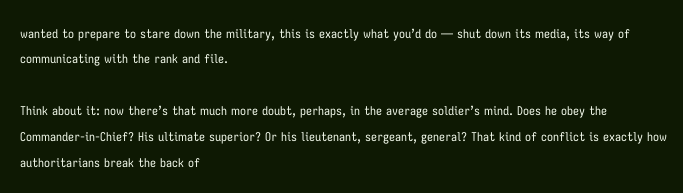wanted to prepare to stare down the military, this is exactly what you’d do — shut down its media, its way of communicating with the rank and file.

Think about it: now there’s that much more doubt, perhaps, in the average soldier’s mind. Does he obey the Commander-in-Chief? His ultimate superior? Or his lieutenant, sergeant, general? That kind of conflict is exactly how authoritarians break the back of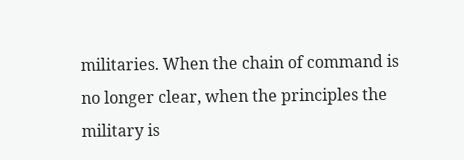militaries. When the chain of command is no longer clear, when the principles the military is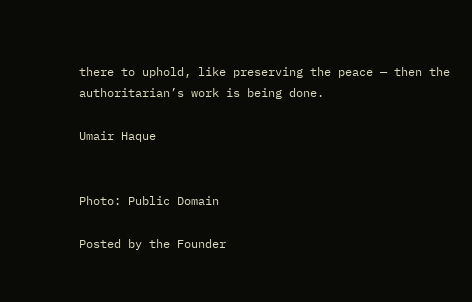there to uphold, like preserving the peace — then the authoritarian’s work is being done.

Umair Haque


Photo: Public Domain

Posted by the Founder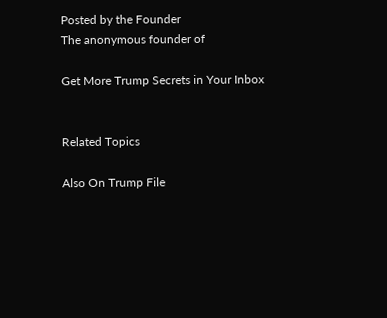Posted by the Founder
The anonymous founder of

Get More Trump Secrets in Your Inbox


Related Topics

Also On Trump File